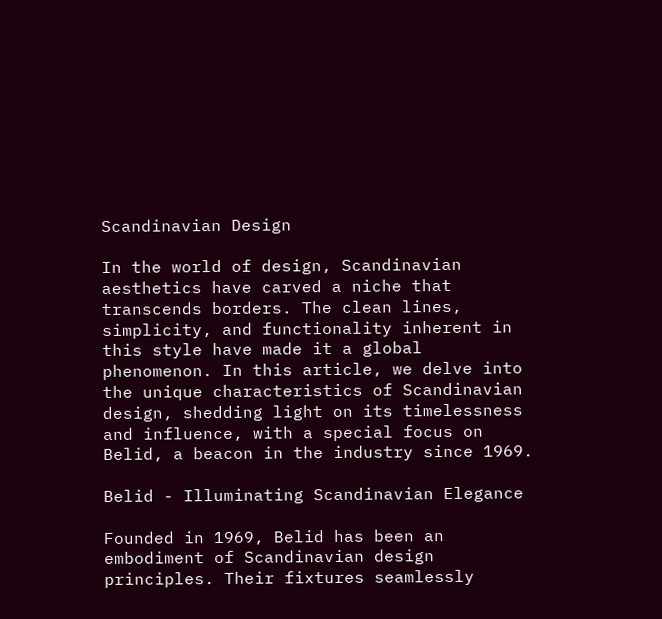Scandinavian Design

In the world of design, Scandinavian aesthetics have carved a niche that transcends borders. The clean lines, simplicity, and functionality inherent in this style have made it a global phenomenon. In this article, we delve into the unique characteristics of Scandinavian design, shedding light on its timelessness and influence, with a special focus on Belid, a beacon in the industry since 1969.

Belid - Illuminating Scandinavian Elegance

Founded in 1969, Belid has been an embodiment of Scandinavian design principles. Their fixtures seamlessly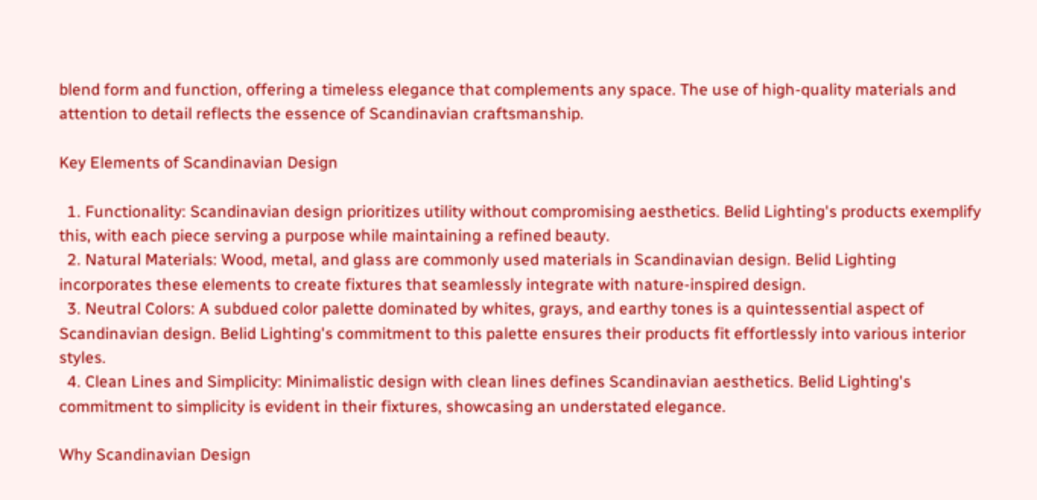blend form and function, offering a timeless elegance that complements any space. The use of high-quality materials and attention to detail reflects the essence of Scandinavian craftsmanship.

Key Elements of Scandinavian Design

  1. Functionality: Scandinavian design prioritizes utility without compromising aesthetics. Belid Lighting's products exemplify this, with each piece serving a purpose while maintaining a refined beauty.
  2. Natural Materials: Wood, metal, and glass are commonly used materials in Scandinavian design. Belid Lighting incorporates these elements to create fixtures that seamlessly integrate with nature-inspired design.
  3. Neutral Colors: A subdued color palette dominated by whites, grays, and earthy tones is a quintessential aspect of Scandinavian design. Belid Lighting's commitment to this palette ensures their products fit effortlessly into various interior styles.
  4. Clean Lines and Simplicity: Minimalistic design with clean lines defines Scandinavian aesthetics. Belid Lighting's commitment to simplicity is evident in their fixtures, showcasing an understated elegance.

Why Scandinavian Design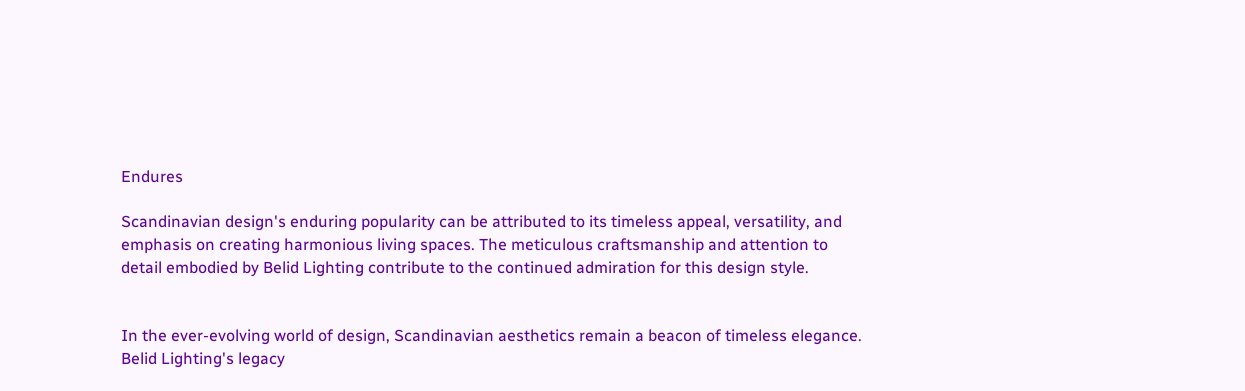Endures

Scandinavian design's enduring popularity can be attributed to its timeless appeal, versatility, and emphasis on creating harmonious living spaces. The meticulous craftsmanship and attention to detail embodied by Belid Lighting contribute to the continued admiration for this design style.


In the ever-evolving world of design, Scandinavian aesthetics remain a beacon of timeless elegance. Belid Lighting's legacy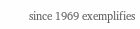since 1969 exemplifies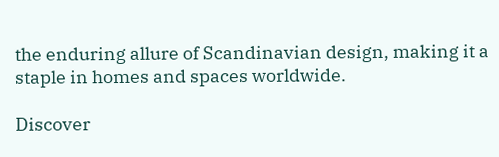the enduring allure of Scandinavian design, making it a staple in homes and spaces worldwide.

Discover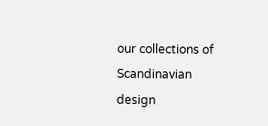our collections of Scandinavian design